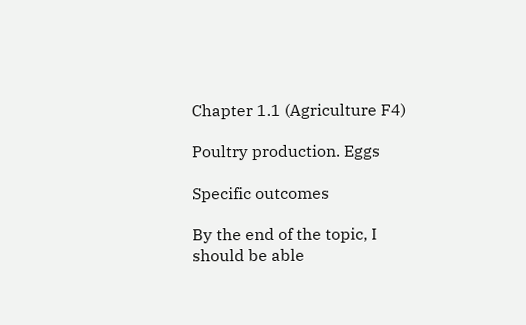Chapter 1.1 (Agriculture F4)

Poultry production. Eggs

Specific outcomes

By the end of the topic, I should be able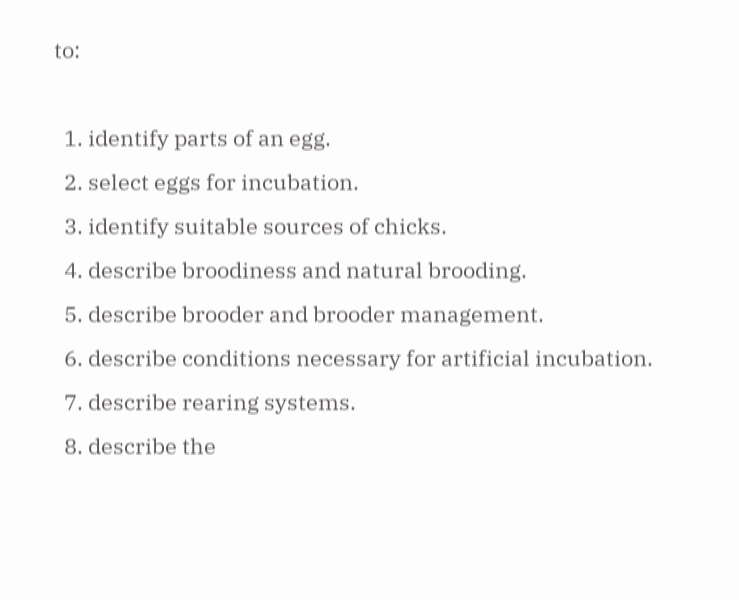to:

  1. identify parts of an egg.
  2. select eggs for incubation.
  3. identify suitable sources of chicks.
  4. describe broodiness and natural brooding.
  5. describe brooder and brooder management.
  6. describe conditions necessary for artificial incubation.
  7. describe rearing systems.
  8. describe the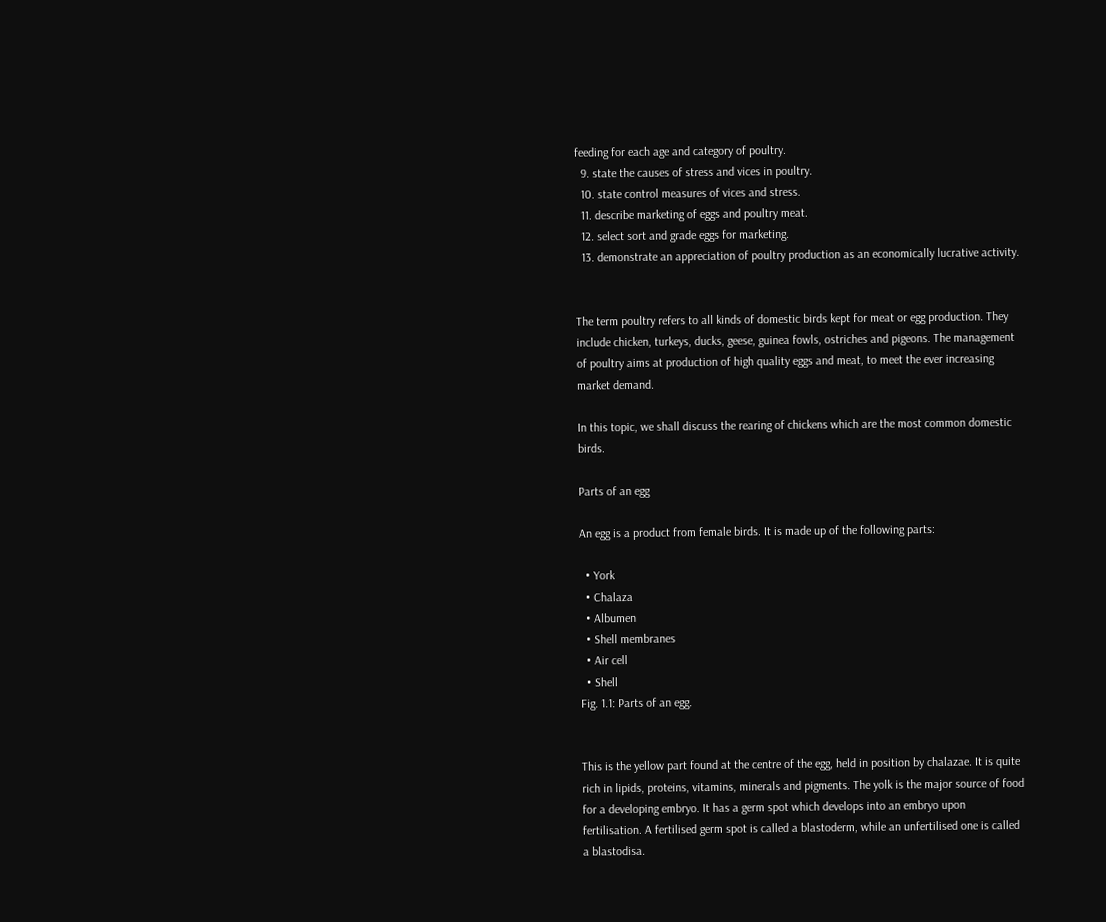feeding for each age and category of poultry.
  9. state the causes of stress and vices in poultry.
  10. state control measures of vices and stress.
  11. describe marketing of eggs and poultry meat.
  12. select sort and grade eggs for marketing.
  13. demonstrate an appreciation of poultry production as an economically lucrative activity.


The term poultry refers to all kinds of domestic birds kept for meat or egg production. They include chicken, turkeys, ducks, geese, guinea fowls, ostriches and pigeons. The management of poultry aims at production of high quality eggs and meat, to meet the ever increasing market demand.

In this topic, we shall discuss the rearing of chickens which are the most common domestic birds.

Parts of an egg

An egg is a product from female birds. It is made up of the following parts:

  • York
  • Chalaza
  • Albumen
  • Shell membranes
  • Air cell
  • Shell
Fig. 1.1: Parts of an egg.


This is the yellow part found at the centre of the egg, held in position by chalazae. It is quite rich in lipids, proteins, vitamins, minerals and pigments. The yolk is the major source of food for a developing embryo. It has a germ spot which develops into an embryo upon fertilisation. A fertilised germ spot is called a blastoderm, while an unfertilised one is called a blastodisa.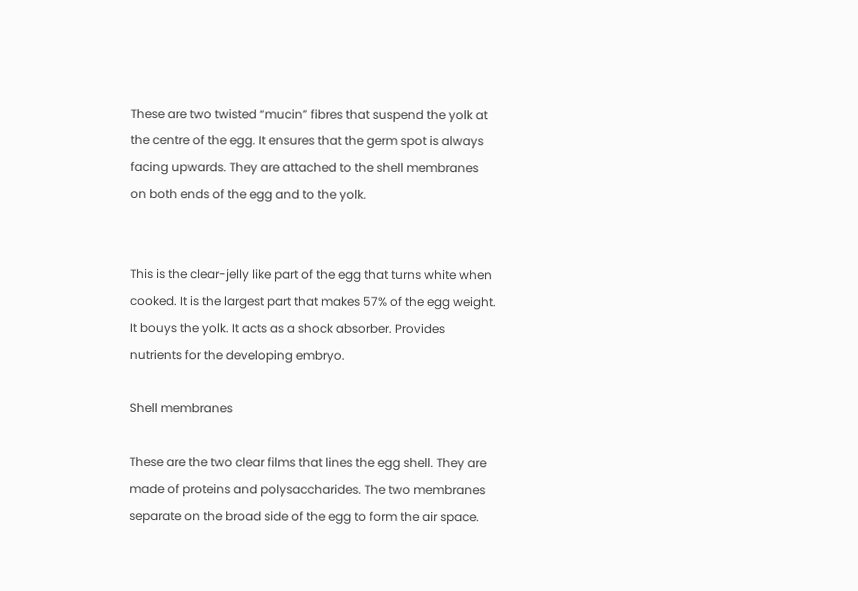These are two twisted “mucin” fibres that suspend the yolk at the centre of the egg. It ensures that the germ spot is always facing upwards. They are attached to the shell membranes on both ends of the egg and to the yolk.


This is the clear-jelly like part of the egg that turns white when cooked. It is the largest part that makes 57% of the egg weight. It bouys the yolk. It acts as a shock absorber. Provides nutrients for the developing embryo.

Shell membranes

These are the two clear films that lines the egg shell. They are made of proteins and polysaccharides. The two membranes separate on the broad side of the egg to form the air space.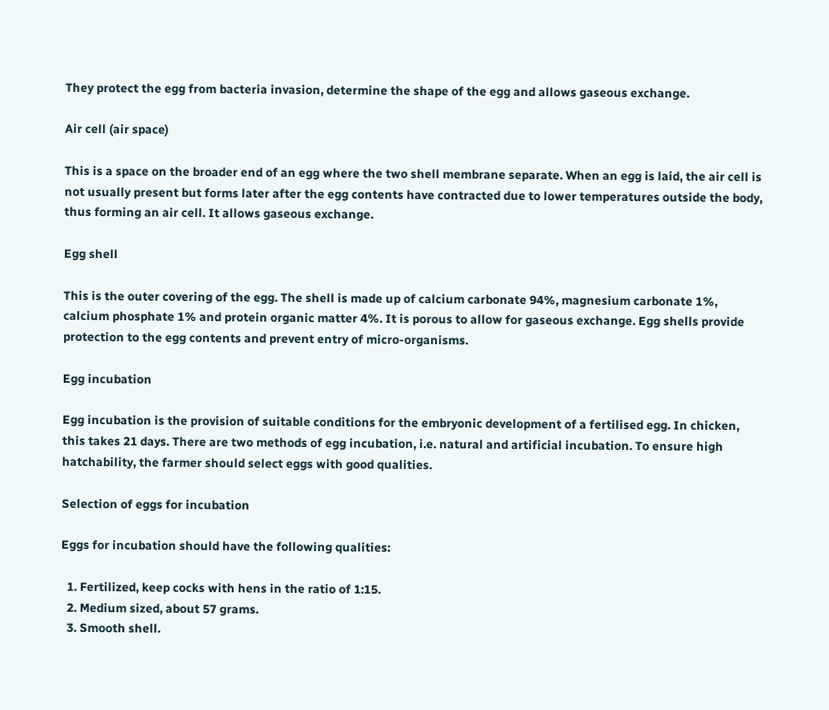They protect the egg from bacteria invasion, determine the shape of the egg and allows gaseous exchange.

Air cell (air space)

This is a space on the broader end of an egg where the two shell membrane separate. When an egg is laid, the air cell is not usually present but forms later after the egg contents have contracted due to lower temperatures outside the body, thus forming an air cell. It allows gaseous exchange.

Egg shell

This is the outer covering of the egg. The shell is made up of calcium carbonate 94%, magnesium carbonate 1%, calcium phosphate 1% and protein organic matter 4%. It is porous to allow for gaseous exchange. Egg shells provide protection to the egg contents and prevent entry of micro-organisms.

Egg incubation

Egg incubation is the provision of suitable conditions for the embryonic development of a fertilised egg. In chicken, this takes 21 days. There are two methods of egg incubation, i.e. natural and artificial incubation. To ensure high hatchability, the farmer should select eggs with good qualities.

Selection of eggs for incubation

Eggs for incubation should have the following qualities:

  1. Fertilized, keep cocks with hens in the ratio of 1:15.
  2. Medium sized, about 57 grams.
  3. Smooth shell.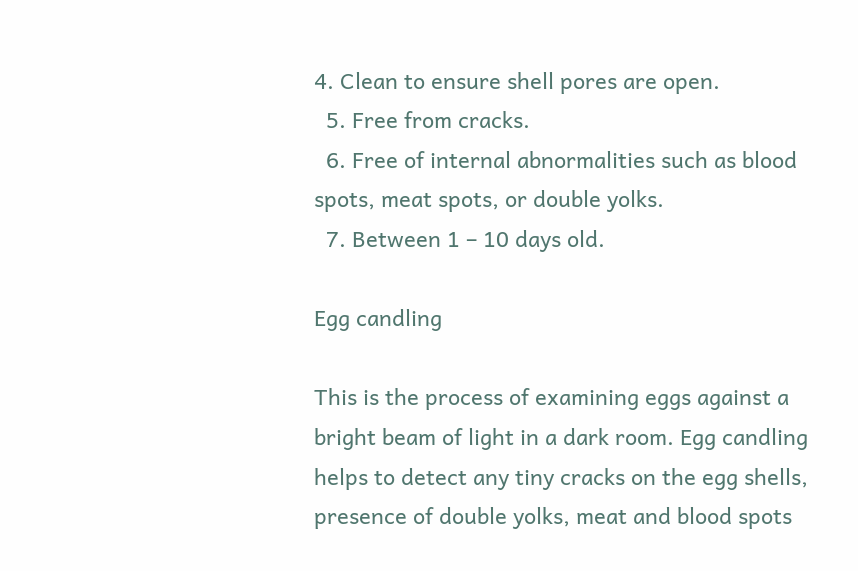4. Clean to ensure shell pores are open.
  5. Free from cracks.
  6. Free of internal abnormalities such as blood spots, meat spots, or double yolks.
  7. Between 1 – 10 days old.

Egg candling

This is the process of examining eggs against a bright beam of light in a dark room. Egg candling helps to detect any tiny cracks on the egg shells, presence of double yolks, meat and blood spots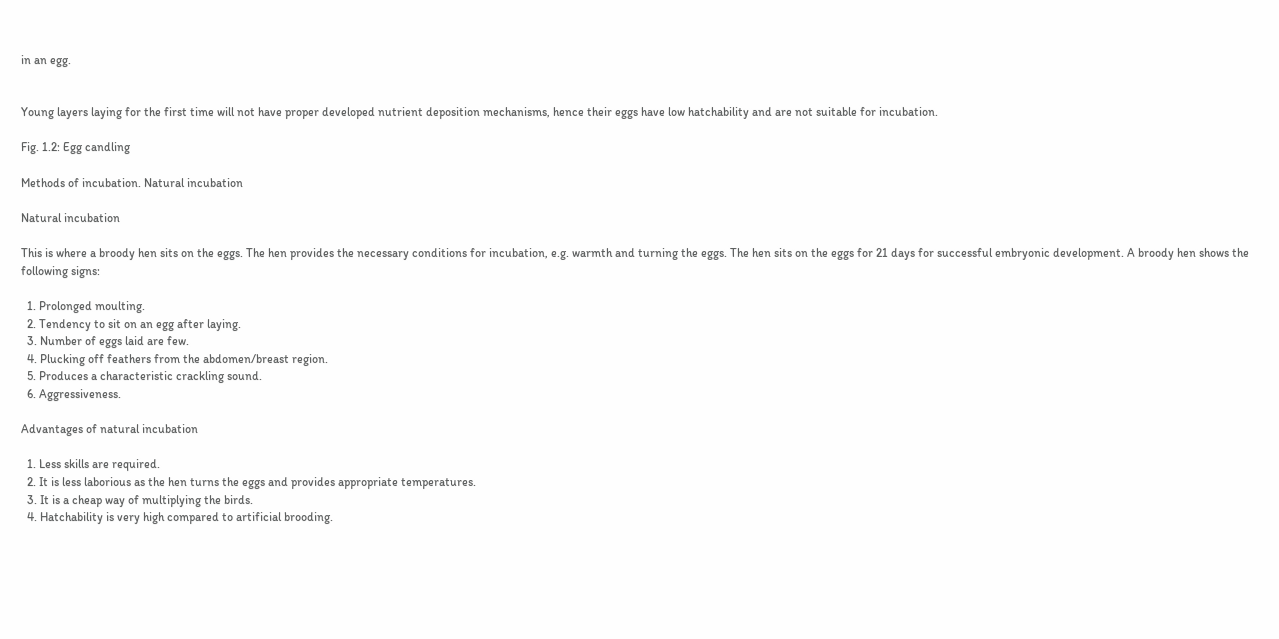in an egg.


Young layers laying for the first time will not have proper developed nutrient deposition mechanisms, hence their eggs have low hatchability and are not suitable for incubation.

Fig. 1.2: Egg candling

Methods of incubation. Natural incubation

Natural incubation

This is where a broody hen sits on the eggs. The hen provides the necessary conditions for incubation, e.g. warmth and turning the eggs. The hen sits on the eggs for 21 days for successful embryonic development. A broody hen shows the following signs:

  1. Prolonged moulting.
  2. Tendency to sit on an egg after laying.
  3. Number of eggs laid are few.
  4. Plucking off feathers from the abdomen/breast region.
  5. Produces a characteristic crackling sound.
  6. Aggressiveness.

Advantages of natural incubation

  1. Less skills are required.
  2. It is less laborious as the hen turns the eggs and provides appropriate temperatures.
  3. It is a cheap way of multiplying the birds.
  4. Hatchability is very high compared to artificial brooding.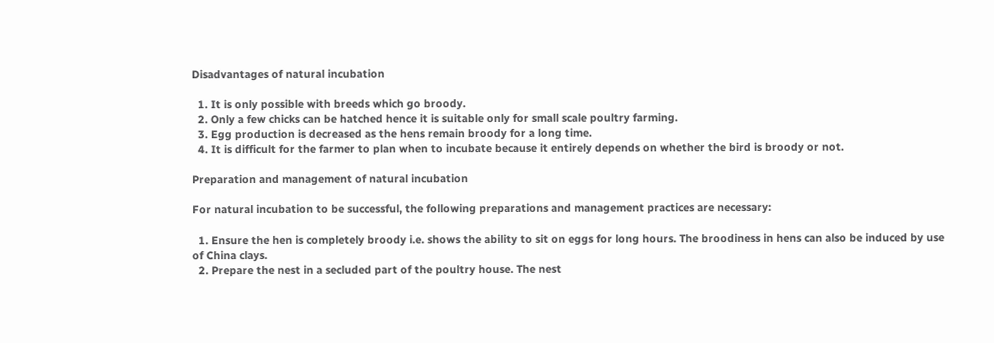Disadvantages of natural incubation

  1. It is only possible with breeds which go broody.
  2. Only a few chicks can be hatched hence it is suitable only for small scale poultry farming.
  3. Egg production is decreased as the hens remain broody for a long time.
  4. It is difficult for the farmer to plan when to incubate because it entirely depends on whether the bird is broody or not.

Preparation and management of natural incubation

For natural incubation to be successful, the following preparations and management practices are necessary:

  1. Ensure the hen is completely broody i.e. shows the ability to sit on eggs for long hours. The broodiness in hens can also be induced by use of China clays.
  2. Prepare the nest in a secluded part of the poultry house. The nest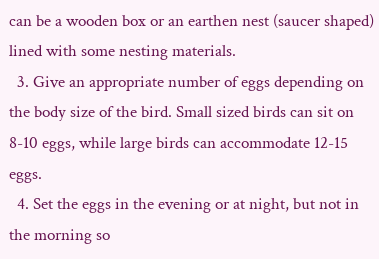can be a wooden box or an earthen nest (saucer shaped) lined with some nesting materials.
  3. Give an appropriate number of eggs depending on the body size of the bird. Small sized birds can sit on 8-10 eggs, while large birds can accommodate 12-15 eggs.
  4. Set the eggs in the evening or at night, but not in the morning so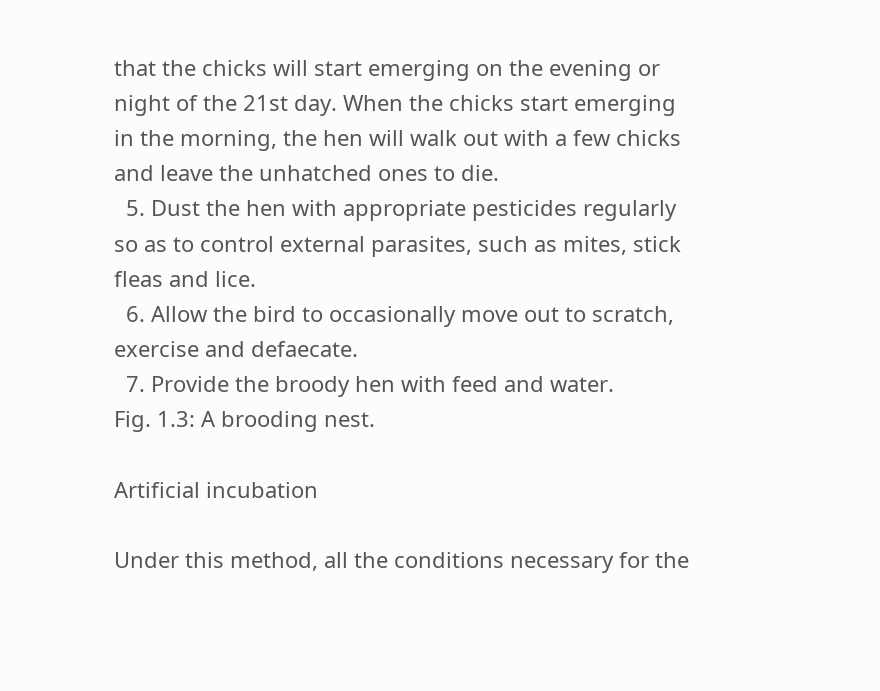that the chicks will start emerging on the evening or night of the 21st day. When the chicks start emerging in the morning, the hen will walk out with a few chicks and leave the unhatched ones to die.
  5. Dust the hen with appropriate pesticides regularly so as to control external parasites, such as mites, stick fleas and lice.
  6. Allow the bird to occasionally move out to scratch, exercise and defaecate.
  7. Provide the broody hen with feed and water.
Fig. 1.3: A brooding nest.

Artificial incubation

Under this method, all the conditions necessary for the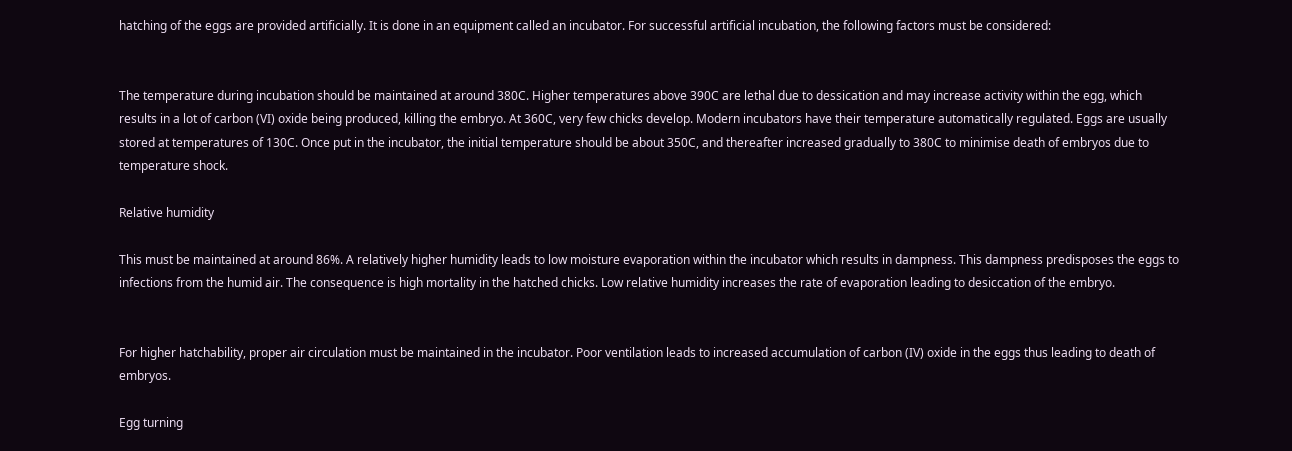hatching of the eggs are provided artificially. It is done in an equipment called an incubator. For successful artificial incubation, the following factors must be considered:


The temperature during incubation should be maintained at around 380C. Higher temperatures above 390C are lethal due to dessication and may increase activity within the egg, which results in a lot of carbon (VI) oxide being produced, killing the embryo. At 360C, very few chicks develop. Modern incubators have their temperature automatically regulated. Eggs are usually stored at temperatures of 130C. Once put in the incubator, the initial temperature should be about 350C, and thereafter increased gradually to 380C to minimise death of embryos due to temperature shock.

Relative humidity

This must be maintained at around 86%. A relatively higher humidity leads to low moisture evaporation within the incubator which results in dampness. This dampness predisposes the eggs to infections from the humid air. The consequence is high mortality in the hatched chicks. Low relative humidity increases the rate of evaporation leading to desiccation of the embryo.


For higher hatchability, proper air circulation must be maintained in the incubator. Poor ventilation leads to increased accumulation of carbon (IV) oxide in the eggs thus leading to death of embryos.

Egg turning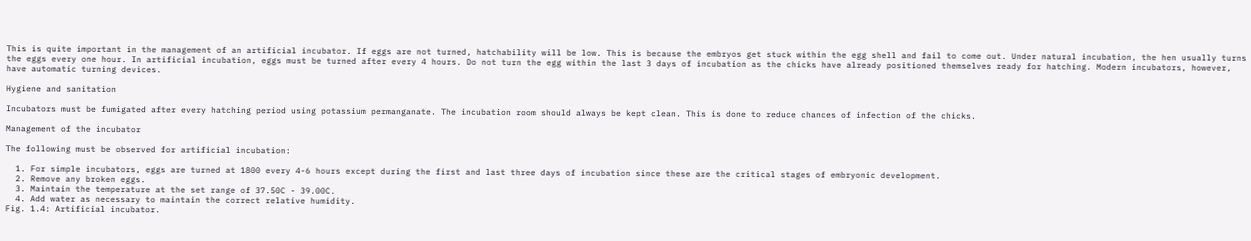This is quite important in the management of an artificial incubator. If eggs are not turned, hatchability will be low. This is because the embryos get stuck within the egg shell and fail to come out. Under natural incubation, the hen usually turns the eggs every one hour. In artificial incubation, eggs must be turned after every 4 hours. Do not turn the egg within the last 3 days of incubation as the chicks have already positioned themselves ready for hatching. Modern incubators, however, have automatic turning devices.

Hygiene and sanitation

Incubators must be fumigated after every hatching period using potassium permanganate. The incubation room should always be kept clean. This is done to reduce chances of infection of the chicks.

Management of the incubator

The following must be observed for artificial incubation:

  1. For simple incubators, eggs are turned at 1800 every 4-6 hours except during the first and last three days of incubation since these are the critical stages of embryonic development.
  2. Remove any broken eggs.
  3. Maintain the temperature at the set range of 37.50C - 39.00C.
  4. Add water as necessary to maintain the correct relative humidity.
Fig. 1.4: Artificial incubator.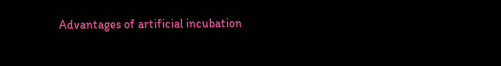Advantages of artificial incubation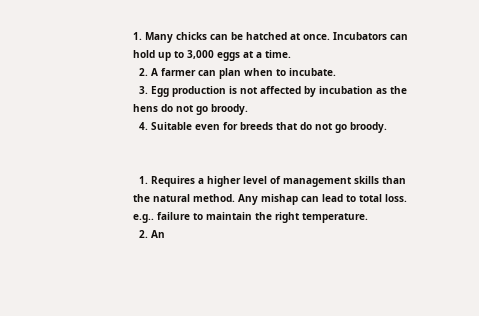1. Many chicks can be hatched at once. Incubators can hold up to 3,000 eggs at a time.
  2. A farmer can plan when to incubate.
  3. Egg production is not affected by incubation as the hens do not go broody.
  4. Suitable even for breeds that do not go broody.


  1. Requires a higher level of management skills than the natural method. Any mishap can lead to total loss. e.g.. failure to maintain the right temperature.
  2. An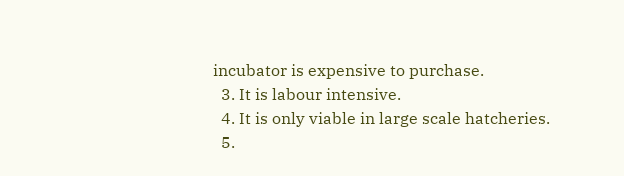incubator is expensive to purchase.
  3. It is labour intensive.
  4. It is only viable in large scale hatcheries.
  5.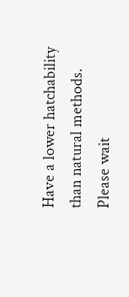Have a lower hatchability than natural methods.
Please wait